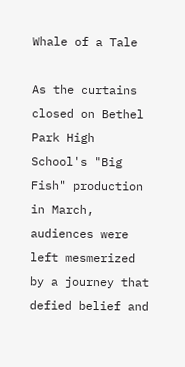Whale of a Tale

As the curtains closed on Bethel Park High School's "Big Fish" production in March, audiences were left mesmerized by a journey that defied belief and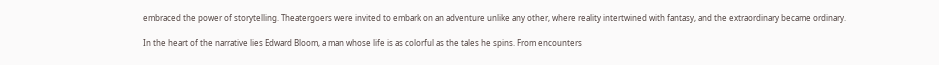embraced the power of storytelling. Theatergoers were invited to embark on an adventure unlike any other, where reality intertwined with fantasy, and the extraordinary became ordinary.

In the heart of the narrative lies Edward Bloom, a man whose life is as colorful as the tales he spins. From encounters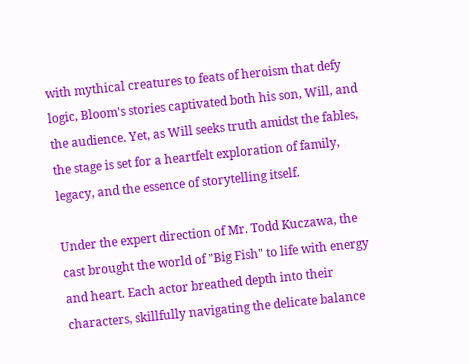with mythical creatures to feats of heroism that defy logic, Bloom's stories captivated both his son, Will, and the audience. Yet, as Will seeks truth amidst the fables, the stage is set for a heartfelt exploration of family, legacy, and the essence of storytelling itself.

Under the expert direction of Mr. Todd Kuczawa, the cast brought the world of "Big Fish" to life with energy and heart. Each actor breathed depth into their characters, skillfully navigating the delicate balance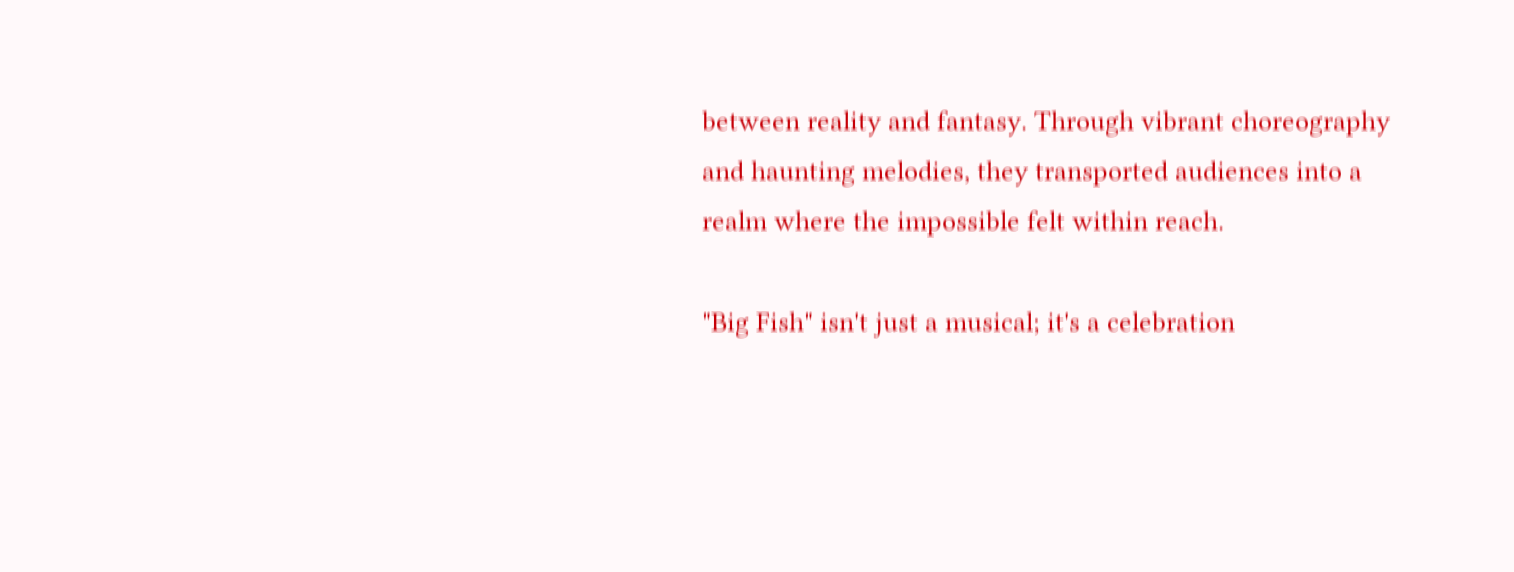between reality and fantasy. Through vibrant choreography and haunting melodies, they transported audiences into a realm where the impossible felt within reach.

"Big Fish" isn't just a musical; it's a celebration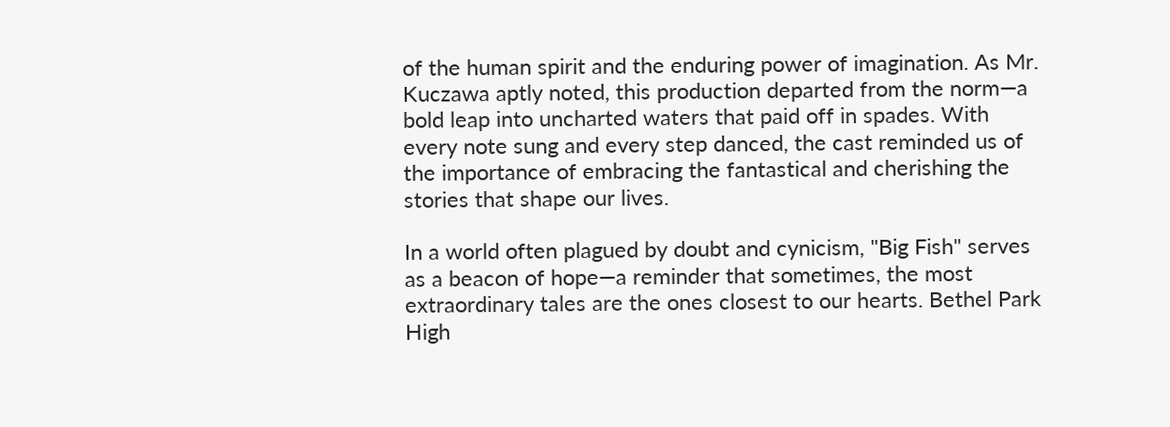of the human spirit and the enduring power of imagination. As Mr. Kuczawa aptly noted, this production departed from the norm—a bold leap into uncharted waters that paid off in spades. With every note sung and every step danced, the cast reminded us of the importance of embracing the fantastical and cherishing the stories that shape our lives.

In a world often plagued by doubt and cynicism, "Big Fish" serves as a beacon of hope—a reminder that sometimes, the most extraordinary tales are the ones closest to our hearts. Bethel Park High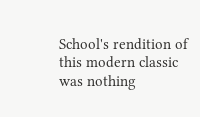School's rendition of this modern classic was nothing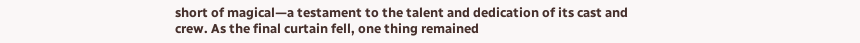short of magical—a testament to the talent and dedication of its cast and crew. As the final curtain fell, one thing remained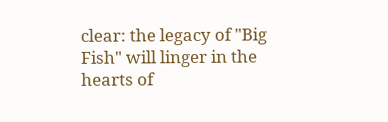clear: the legacy of "Big Fish" will linger in the hearts of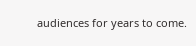audiences for years to come.